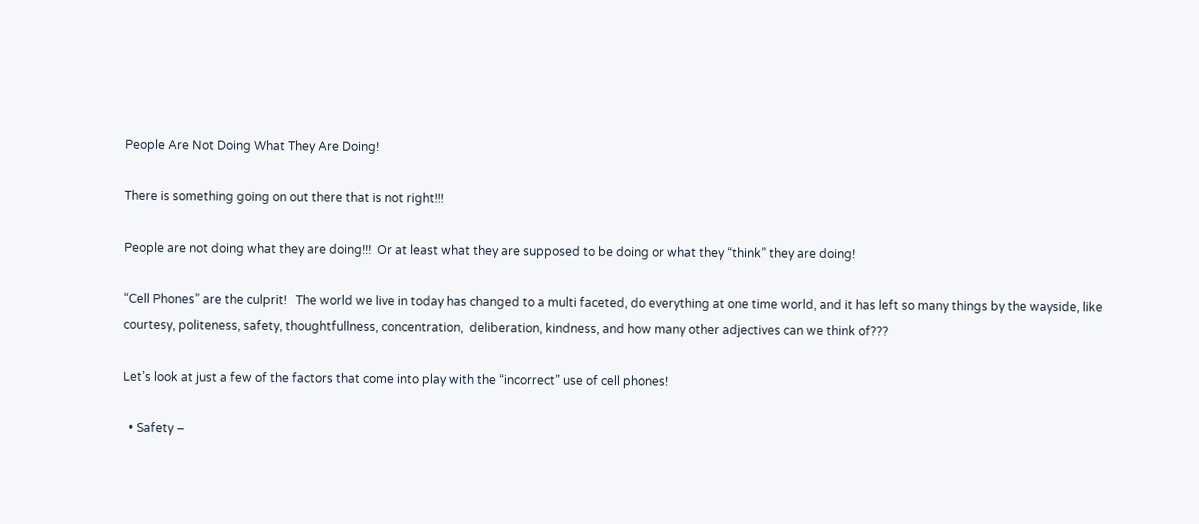People Are Not Doing What They Are Doing!

There is something going on out there that is not right!!!

People are not doing what they are doing!!!  Or at least what they are supposed to be doing or what they “think” they are doing!

“Cell Phones” are the culprit!   The world we live in today has changed to a multi faceted, do everything at one time world, and it has left so many things by the wayside, like courtesy, politeness, safety, thoughtfullness, concentration,  deliberation, kindness, and how many other adjectives can we think of???

Let’s look at just a few of the factors that come into play with the “incorrect” use of cell phones!

  • Safety –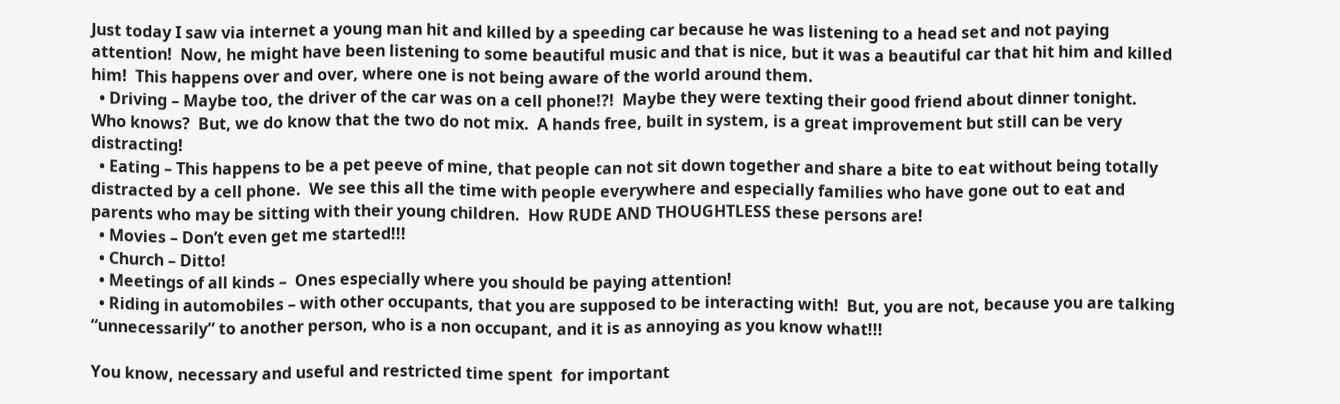Just today I saw via internet a young man hit and killed by a speeding car because he was listening to a head set and not paying attention!  Now, he might have been listening to some beautiful music and that is nice, but it was a beautiful car that hit him and killed him!  This happens over and over, where one is not being aware of the world around them.
  • Driving – Maybe too, the driver of the car was on a cell phone!?!  Maybe they were texting their good friend about dinner tonight.  Who knows?  But, we do know that the two do not mix.  A hands free, built in system, is a great improvement but still can be very distracting!
  • Eating – This happens to be a pet peeve of mine, that people can not sit down together and share a bite to eat without being totally  distracted by a cell phone.  We see this all the time with people everywhere and especially families who have gone out to eat and parents who may be sitting with their young children.  How RUDE AND THOUGHTLESS these persons are!
  • Movies – Don’t even get me started!!!
  • Church – Ditto!
  • Meetings of all kinds –  Ones especially where you should be paying attention!
  • Riding in automobiles – with other occupants, that you are supposed to be interacting with!  But, you are not, because you are talking “unnecessarily” to another person, who is a non occupant, and it is as annoying as you know what!!!

You know, necessary and useful and restricted time spent  for important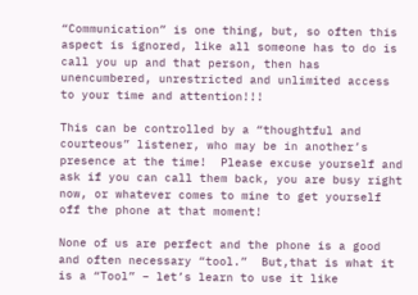“Communication” is one thing, but, so often this aspect is ignored, like all someone has to do is call you up and that person, then has unencumbered, unrestricted and unlimited access to your time and attention!!!

This can be controlled by a “thoughtful and courteous” listener, who may be in another’s presence at the time!  Please excuse yourself and ask if you can call them back, you are busy right now, or whatever comes to mine to get yourself off the phone at that moment!

None of us are perfect and the phone is a good and often necessary “tool.”  But,that is what it is a “Tool” – let’s learn to use it like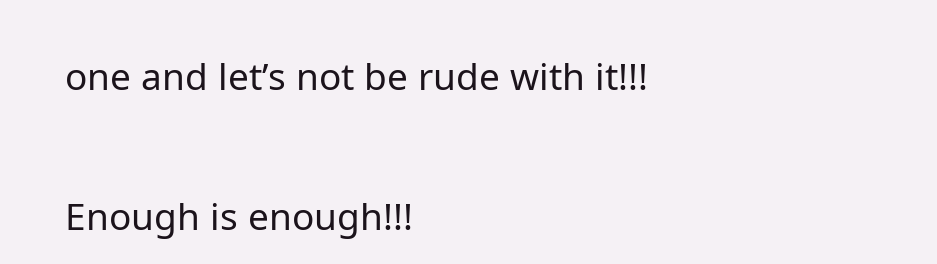one and let’s not be rude with it!!!

Enough is enough!!!